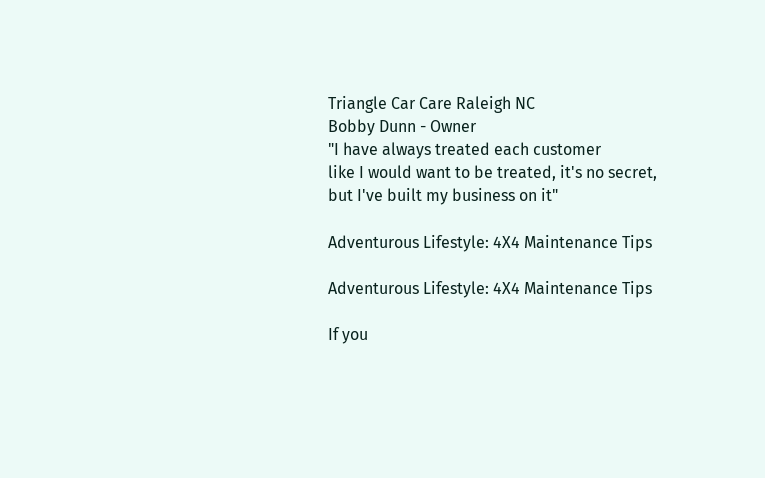Triangle Car Care Raleigh NC
Bobby Dunn - Owner
"I have always treated each customer
like I would want to be treated, it's no secret,
but I've built my business on it"

Adventurous Lifestyle: 4X4 Maintenance Tips

Adventurous Lifestyle: 4X4 Maintenance Tips

If you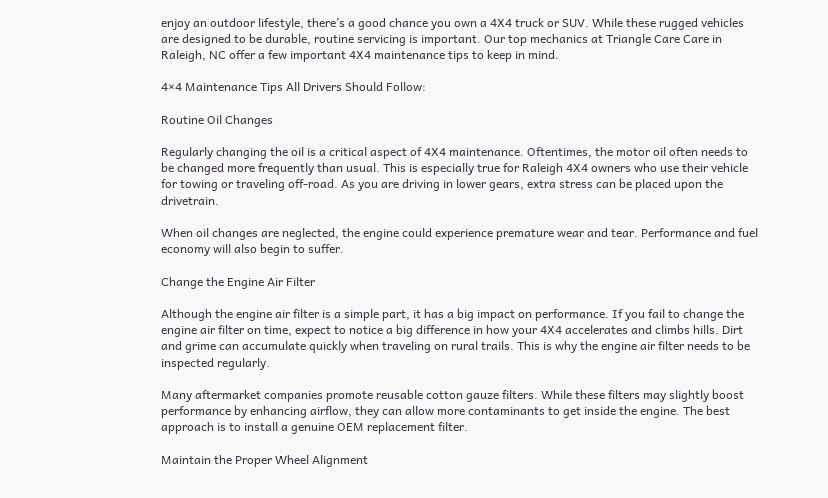enjoy an outdoor lifestyle, there’s a good chance you own a 4X4 truck or SUV. While these rugged vehicles are designed to be durable, routine servicing is important. Our top mechanics at Triangle Care Care in Raleigh, NC offer a few important 4X4 maintenance tips to keep in mind.

4×4 Maintenance Tips All Drivers Should Follow:

Routine Oil Changes

Regularly changing the oil is a critical aspect of 4X4 maintenance. Oftentimes, the motor oil often needs to be changed more frequently than usual. This is especially true for Raleigh 4X4 owners who use their vehicle for towing or traveling off-road. As you are driving in lower gears, extra stress can be placed upon the drivetrain.

When oil changes are neglected, the engine could experience premature wear and tear. Performance and fuel economy will also begin to suffer.

Change the Engine Air Filter

Although the engine air filter is a simple part, it has a big impact on performance. If you fail to change the engine air filter on time, expect to notice a big difference in how your 4X4 accelerates and climbs hills. Dirt and grime can accumulate quickly when traveling on rural trails. This is why the engine air filter needs to be inspected regularly.

Many aftermarket companies promote reusable cotton gauze filters. While these filters may slightly boost performance by enhancing airflow, they can allow more contaminants to get inside the engine. The best approach is to install a genuine OEM replacement filter.

Maintain the Proper Wheel Alignment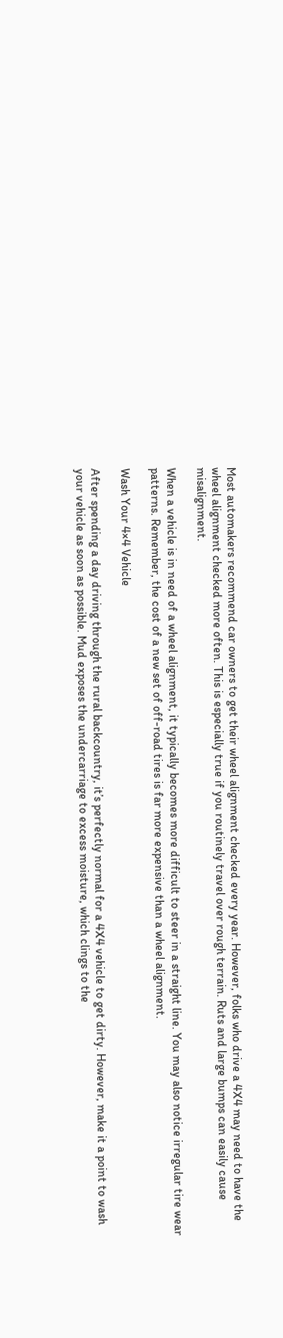Most automakers recommend car owners to get their wheel alignment checked every year. However, folks who drive a 4X4 may need to have the wheel alignment checked more often. This is especially true if you routinely travel over rough terrain. Ruts and large bumps can easily cause misalignment.

When a vehicle is in need of a wheel alignment, it typically becomes more difficult to steer in a straight line. You may also notice irregular tire wear patterns. Remember, the cost of a new set of off-road tires is far more expensive than a wheel alignment.

Wash Your 4×4 Vehicle

After spending a day driving through the rural backcountry, it’s perfectly normal for a 4X4 vehicle to get dirty. However, make it a point to wash your vehicle as soon as possible. Mud exposes the undercarriage to excess moisture, which clings to the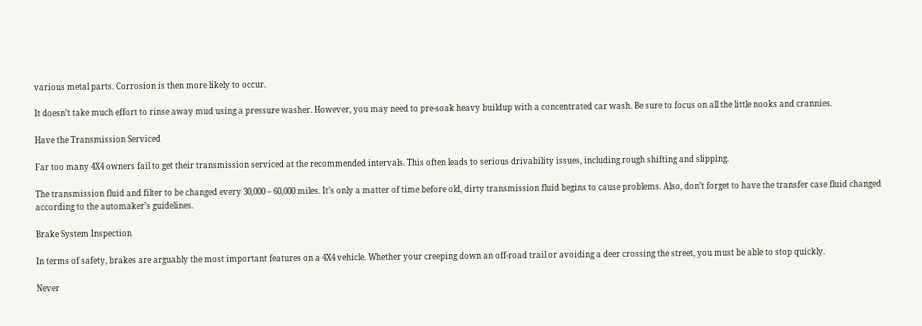various metal parts. Corrosion is then more likely to occur.

It doesn’t take much effort to rinse away mud using a pressure washer. However, you may need to pre-soak heavy buildup with a concentrated car wash. Be sure to focus on all the little nooks and crannies.

Have the Transmission Serviced

Far too many 4X4 owners fail to get their transmission serviced at the recommended intervals. This often leads to serious drivability issues, including rough shifting and slipping.

The transmission fluid and filter to be changed every 30,000 – 60,000 miles. It’s only a matter of time before old, dirty transmission fluid begins to cause problems. Also, don’t forget to have the transfer case fluid changed according to the automaker’s guidelines.

Brake System Inspection

In terms of safety, brakes are arguably the most important features on a 4X4 vehicle. Whether your creeping down an off-road trail or avoiding a deer crossing the street, you must be able to stop quickly.

Never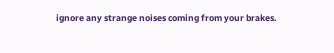ignore any strange noises coming from your brakes.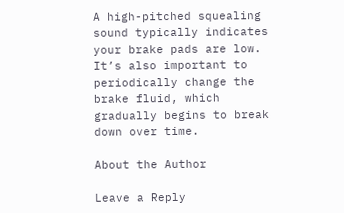A high-pitched squealing sound typically indicates your brake pads are low. It’s also important to periodically change the brake fluid, which gradually begins to break down over time.

About the Author

Leave a Reply